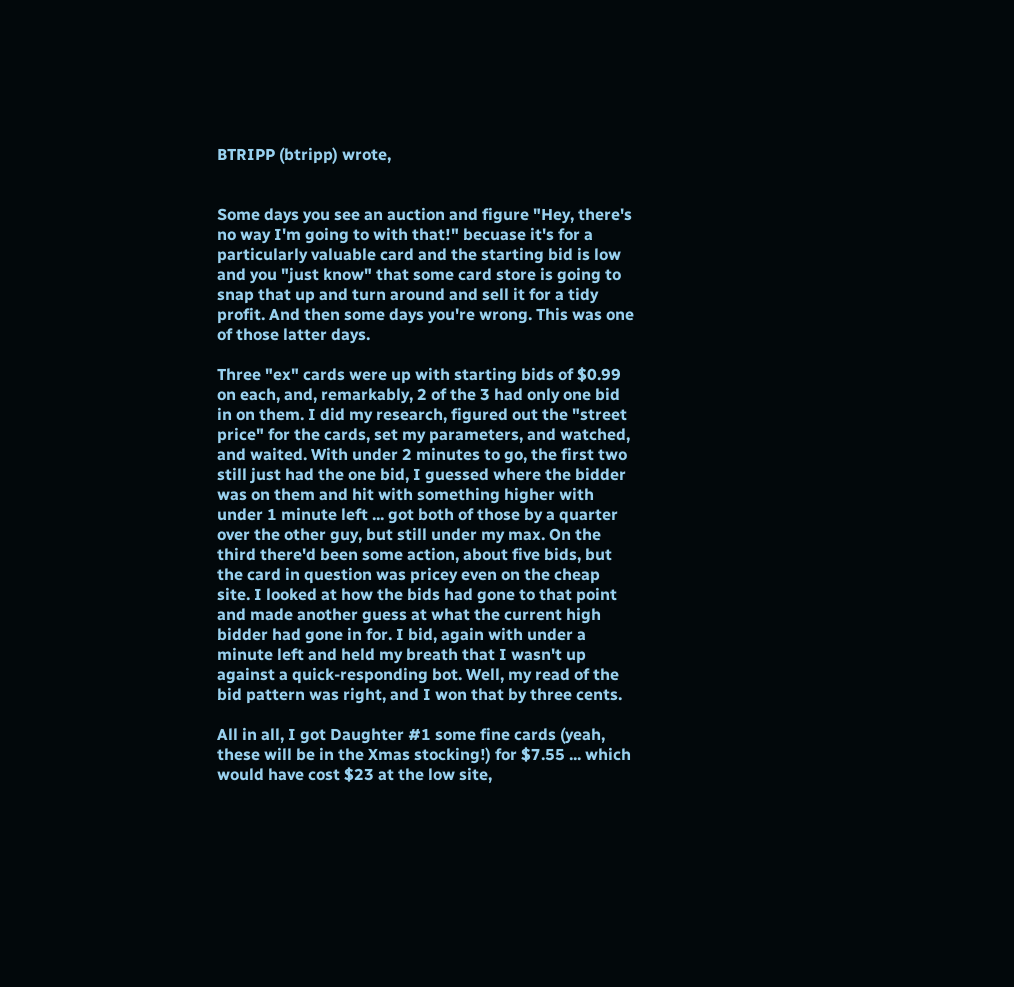BTRIPP (btripp) wrote,


Some days you see an auction and figure "Hey, there's no way I'm going to with that!" becuase it's for a particularly valuable card and the starting bid is low and you "just know" that some card store is going to snap that up and turn around and sell it for a tidy profit. And then some days you're wrong. This was one of those latter days.

Three "ex" cards were up with starting bids of $0.99 on each, and, remarkably, 2 of the 3 had only one bid in on them. I did my research, figured out the "street price" for the cards, set my parameters, and watched, and waited. With under 2 minutes to go, the first two still just had the one bid, I guessed where the bidder was on them and hit with something higher with under 1 minute left ... got both of those by a quarter over the other guy, but still under my max. On the third there'd been some action, about five bids, but the card in question was pricey even on the cheap site. I looked at how the bids had gone to that point and made another guess at what the current high bidder had gone in for. I bid, again with under a minute left and held my breath that I wasn't up against a quick-responding bot. Well, my read of the bid pattern was right, and I won that by three cents.

All in all, I got Daughter #1 some fine cards (yeah, these will be in the Xmas stocking!) for $7.55 ... which would have cost $23 at the low site,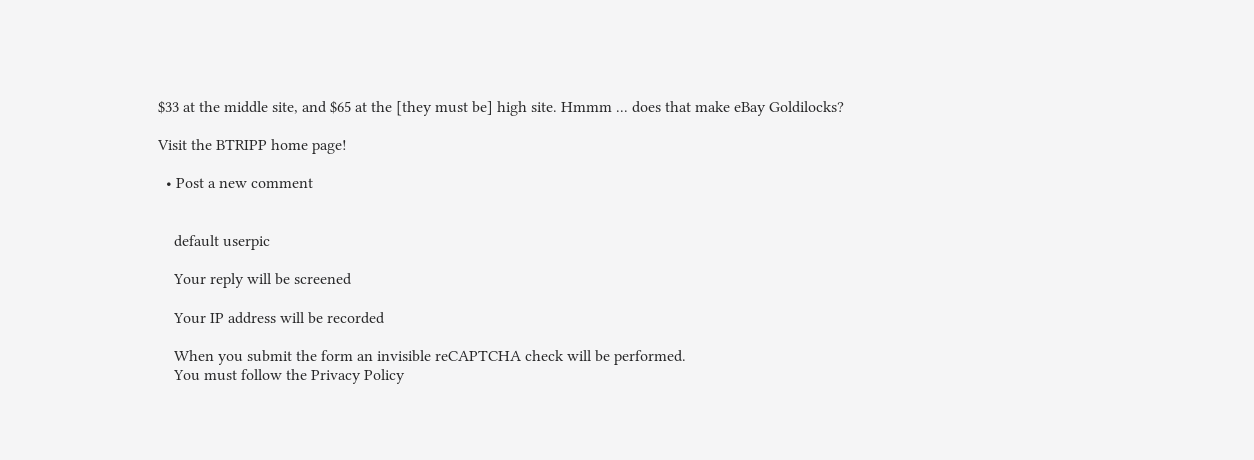$33 at the middle site, and $65 at the [they must be] high site. Hmmm ... does that make eBay Goldilocks?

Visit the BTRIPP home page!

  • Post a new comment


    default userpic

    Your reply will be screened

    Your IP address will be recorded

    When you submit the form an invisible reCAPTCHA check will be performed.
    You must follow the Privacy Policy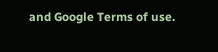and Google Terms of use.